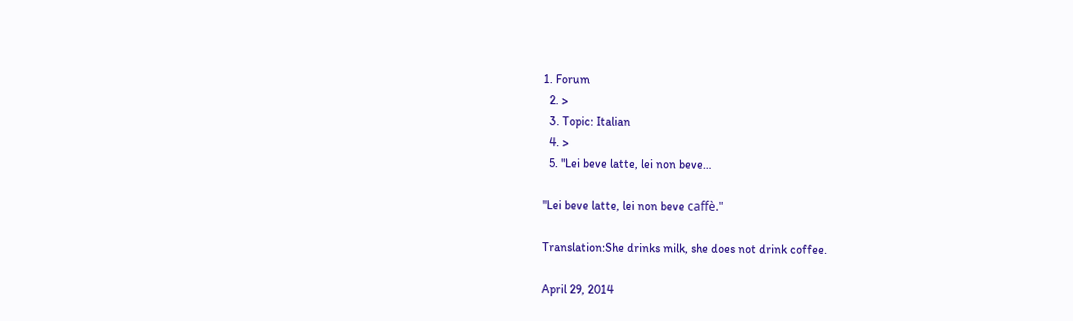1. Forum
  2. >
  3. Topic: Italian
  4. >
  5. "Lei beve latte, lei non beve…

"Lei beve latte, lei non beve caffè."

Translation:She drinks milk, she does not drink coffee.

April 29, 2014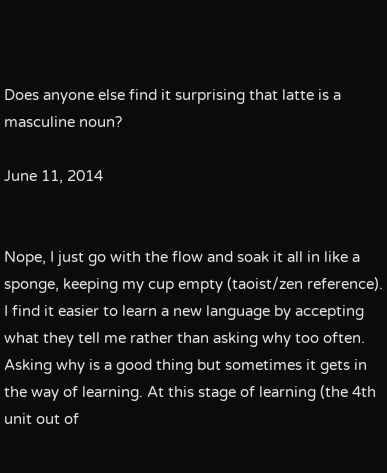Does anyone else find it surprising that latte is a masculine noun?

June 11, 2014


Nope, I just go with the flow and soak it all in like a sponge, keeping my cup empty (taoist/zen reference). I find it easier to learn a new language by accepting what they tell me rather than asking why too often. Asking why is a good thing but sometimes it gets in the way of learning. At this stage of learning (the 4th unit out of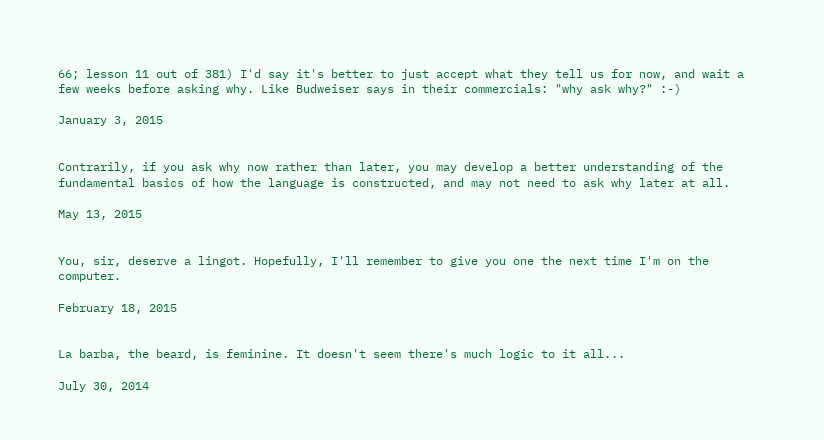66; lesson 11 out of 381) I'd say it's better to just accept what they tell us for now, and wait a few weeks before asking why. Like Budweiser says in their commercials: "why ask why?" :-)

January 3, 2015


Contrarily, if you ask why now rather than later, you may develop a better understanding of the fundamental basics of how the language is constructed, and may not need to ask why later at all.

May 13, 2015


You, sir, deserve a lingot. Hopefully, I'll remember to give you one the next time I'm on the computer.

February 18, 2015


La barba, the beard, is feminine. It doesn't seem there's much logic to it all...

July 30, 2014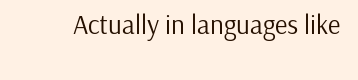Actually in languages like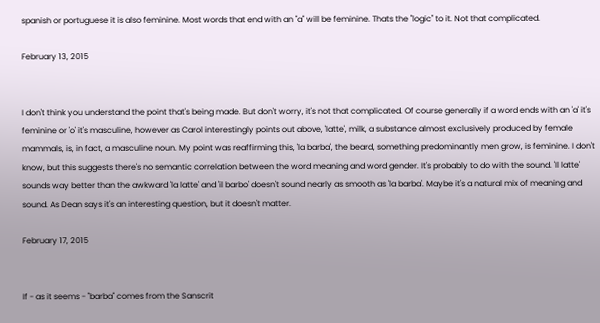spanish or portuguese it is also feminine. Most words that end with an "a" will be feminine. Thats the "logic" to it. Not that complicated.

February 13, 2015


I don't think you understand the point that's being made. But don't worry, it's not that complicated. Of course generally if a word ends with an 'a' it's feminine or 'o' it's masculine, however as Carol interestingly points out above, 'latte', milk, a substance almost exclusively produced by female mammals, is, in fact, a masculine noun. My point was reaffirming this, 'la barba', the beard, something predominantly men grow, is feminine. I don't know, but this suggests there's no semantic correlation between the word meaning and word gender. It's probably to do with the sound. 'Il latte' sounds way better than the awkward 'la latte' and 'il barbo' doesn't sound nearly as smooth as 'la barba'. Maybe it's a natural mix of meaning and sound. As Dean says it's an interesting question, but it doesn't matter.

February 17, 2015


If - as it seems - "barba" comes from the Sanscrit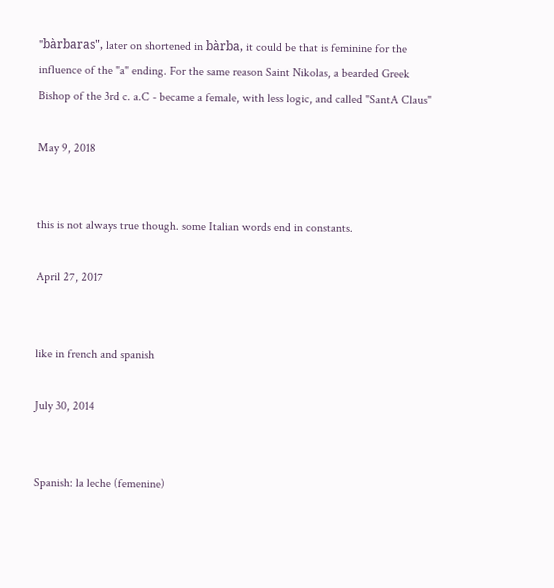"bàrbaras", later on shortened in bàrba, it could be that is feminine for the influence of the "a" ending. For the same reason Saint Nikolas, a bearded Greek Bishop of the 3rd c. a.C - became a female, with less logic, and called "SantA Claus"

May 9, 2018


this is not always true though. some Italian words end in constants.

April 27, 2017


like in french and spanish

July 30, 2014


Spanish: la leche (femenine)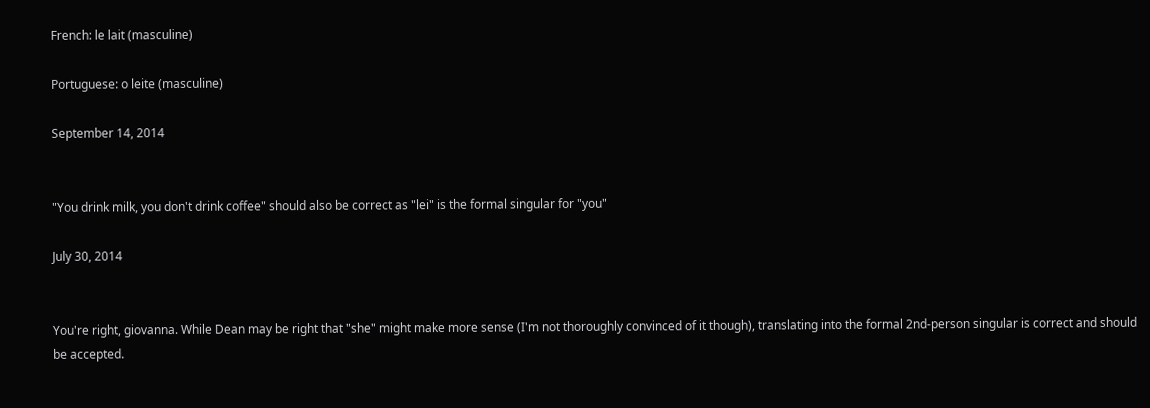French: le lait (masculine)

Portuguese: o leite (masculine)

September 14, 2014


"You drink milk, you don't drink coffee" should also be correct as "lei" is the formal singular for "you"

July 30, 2014


You're right, giovanna. While Dean may be right that "she" might make more sense (I'm not thoroughly convinced of it though), translating into the formal 2nd-person singular is correct and should be accepted.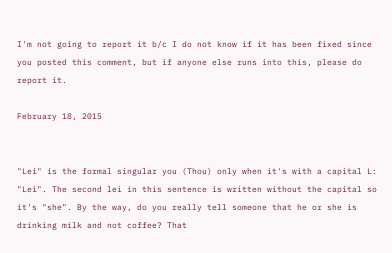I'm not going to report it b/c I do not know if it has been fixed since you posted this comment, but if anyone else runs into this, please do report it.

February 18, 2015


"Lei" is the formal singular you (Thou) only when it's with a capital L: "Lei". The second lei in this sentence is written without the capital so it's "she". By the way, do you really tell someone that he or she is drinking milk and not coffee? That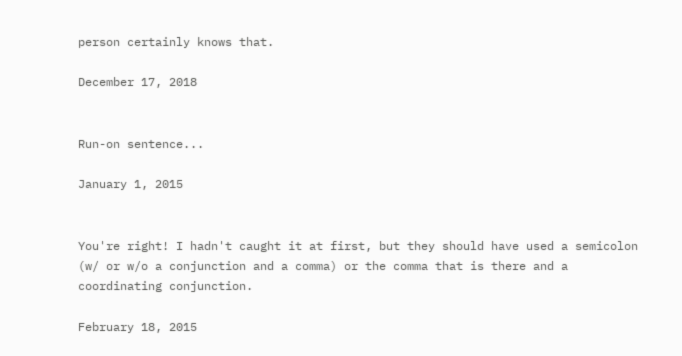person certainly knows that.

December 17, 2018


Run-on sentence...

January 1, 2015


You're right! I hadn't caught it at first, but they should have used a semicolon (w/ or w/o a conjunction and a comma) or the comma that is there and a coordinating conjunction.

February 18, 2015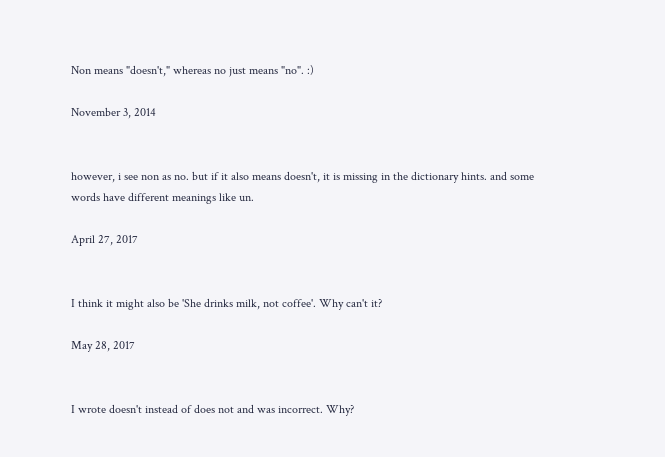Non means "doesn't," whereas no just means "no". :)

November 3, 2014


however, i see non as no. but if it also means doesn't, it is missing in the dictionary hints. and some words have different meanings like un.

April 27, 2017


I think it might also be 'She drinks milk, not coffee'. Why can't it?

May 28, 2017


I wrote doesn't instead of does not and was incorrect. Why?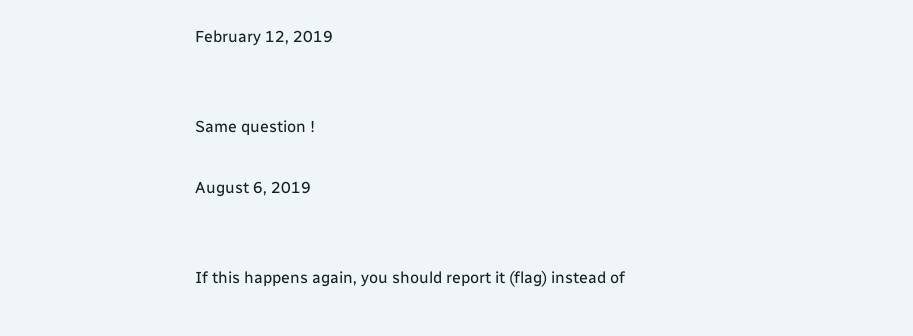February 12, 2019


Same question !

August 6, 2019


If this happens again, you should report it (flag) instead of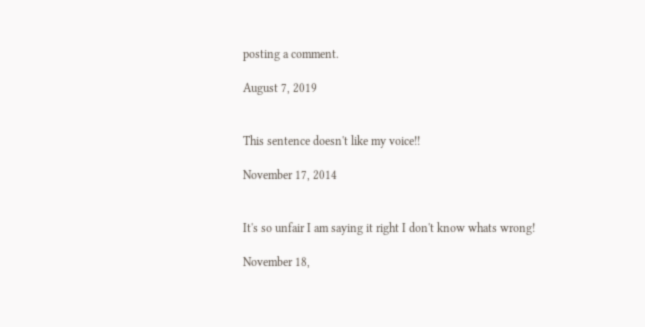posting a comment.

August 7, 2019


This sentence doesn't like my voice!!

November 17, 2014


It's so unfair I am saying it right I don't know whats wrong!

November 18,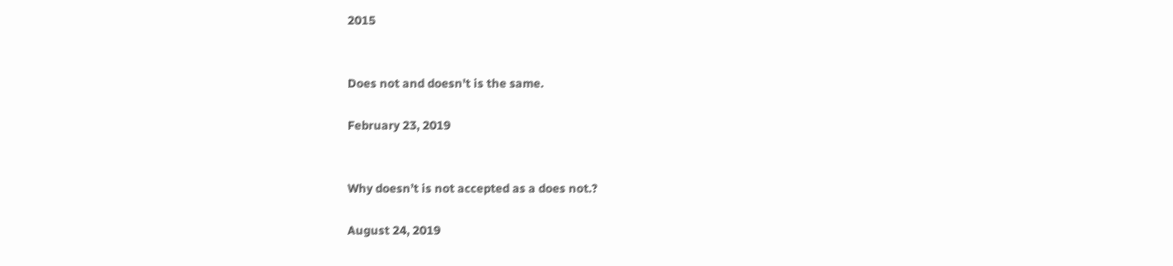2015


Does not and doesn't is the same.

February 23, 2019


Why doesn’t is not accepted as a does not.?

August 24, 2019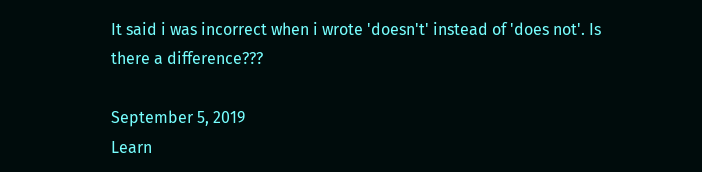It said i was incorrect when i wrote 'doesn't' instead of 'does not'. Is there a difference???

September 5, 2019
Learn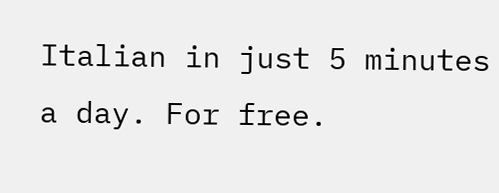Italian in just 5 minutes a day. For free.